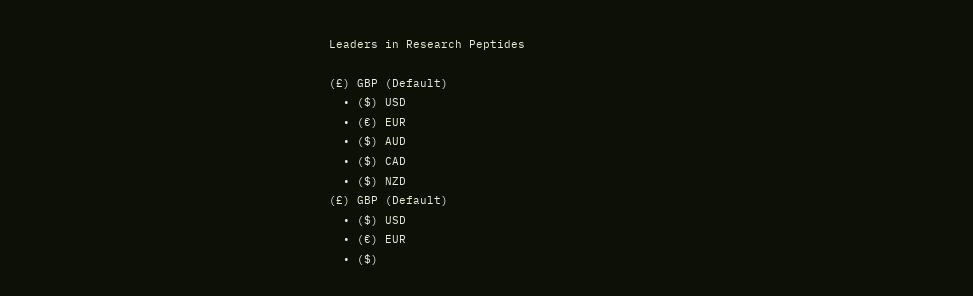Leaders in Research Peptides

(£) GBP (Default)
  • ($) USD
  • (€) EUR
  • ($) AUD
  • ($) CAD
  • ($) NZD
(£) GBP (Default)
  • ($) USD
  • (€) EUR
  • ($)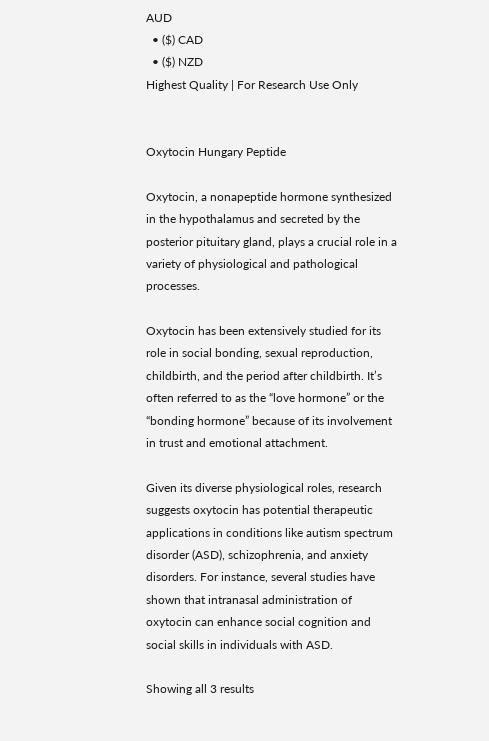AUD
  • ($) CAD
  • ($) NZD
Highest Quality | For Research Use Only


Oxytocin Hungary Peptide

Oxytocin, a nonapeptide hormone synthesized in the hypothalamus and secreted by the posterior pituitary gland, plays a crucial role in a variety of physiological and pathological processes.

Oxytocin has been extensively studied for its role in social bonding, sexual reproduction, childbirth, and the period after childbirth. It’s often referred to as the “love hormone” or the “bonding hormone” because of its involvement in trust and emotional attachment.

Given its diverse physiological roles, research suggests oxytocin has potential therapeutic applications in conditions like autism spectrum disorder (ASD), schizophrenia, and anxiety disorders. For instance, several studies have shown that intranasal administration of oxytocin can enhance social cognition and social skills in individuals with ASD.

Showing all 3 results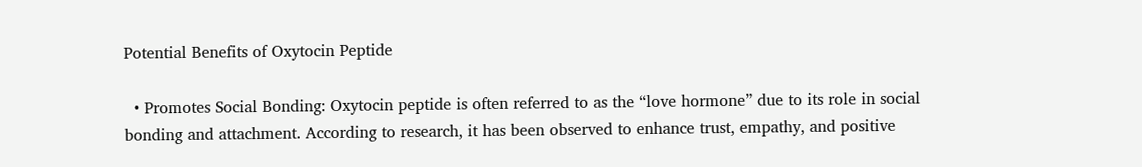Potential Benefits of Oxytocin Peptide

  • Promotes Social Bonding: Oxytocin peptide is often referred to as the “love hormone” due to its role in social bonding and attachment. According to research, it has been observed to enhance trust, empathy, and positive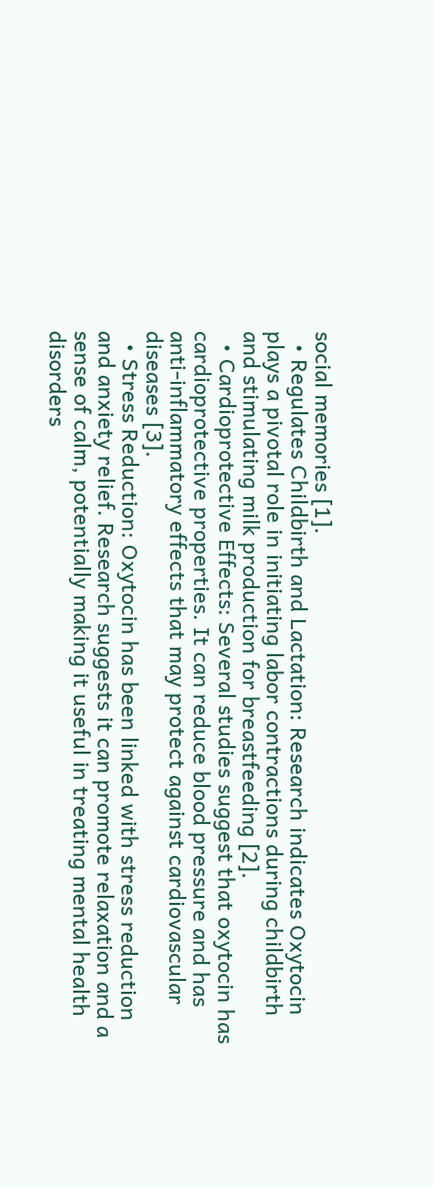social memories [1].
  • Regulates Childbirth and Lactation: Research indicates Oxytocin plays a pivotal role in initiating labor contractions during childbirth and stimulating milk production for breastfeeding [2].
  • Cardioprotective Effects: Several studies suggest that oxytocin has cardioprotective properties. It can reduce blood pressure and has anti-inflammatory effects that may protect against cardiovascular diseases [3].
  • Stress Reduction: Oxytocin has been linked with stress reduction and anxiety relief. Research suggests it can promote relaxation and a sense of calm, potentially making it useful in treating mental health disorders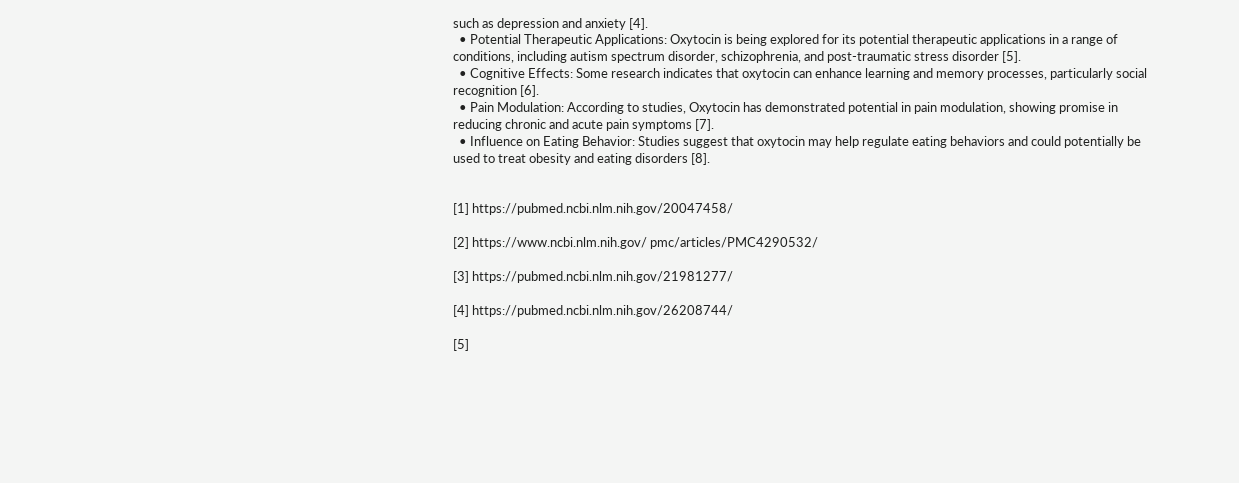such as depression and anxiety [4].
  • Potential Therapeutic Applications: Oxytocin is being explored for its potential therapeutic applications in a range of conditions, including autism spectrum disorder, schizophrenia, and post-traumatic stress disorder [5].
  • Cognitive Effects: Some research indicates that oxytocin can enhance learning and memory processes, particularly social recognition [6].
  • Pain Modulation: According to studies, Oxytocin has demonstrated potential in pain modulation, showing promise in reducing chronic and acute pain symptoms [7].
  • Influence on Eating Behavior: Studies suggest that oxytocin may help regulate eating behaviors and could potentially be used to treat obesity and eating disorders [8].


[1] https://pubmed.ncbi.nlm.nih.gov/20047458/

[2] https://www.ncbi.nlm.nih.gov/ pmc/articles/PMC4290532/

[3] https://pubmed.ncbi.nlm.nih.gov/21981277/

[4] https://pubmed.ncbi.nlm.nih.gov/26208744/

[5]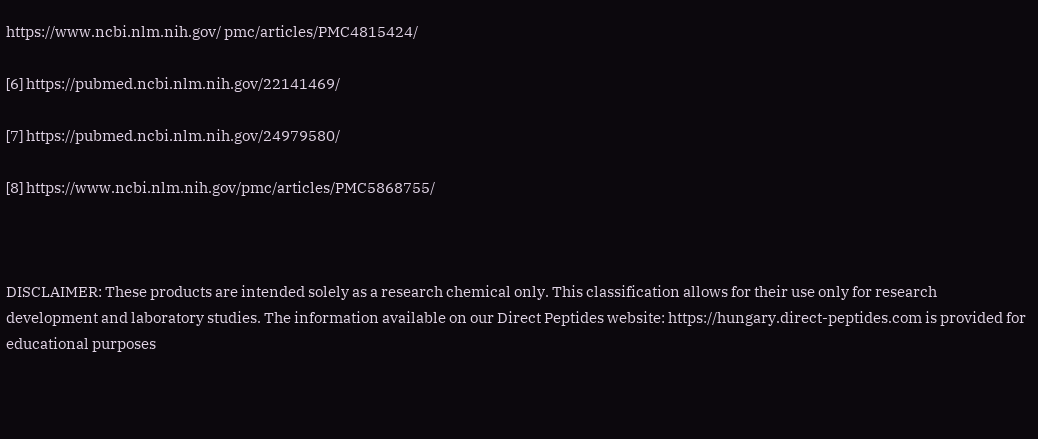https://www.ncbi.nlm.nih.gov/ pmc/articles/PMC4815424/

[6] https://pubmed.ncbi.nlm.nih.gov/22141469/

[7] https://pubmed.ncbi.nlm.nih.gov/24979580/

[8] https://www.ncbi.nlm.nih.gov/pmc/articles/PMC5868755/



DISCLAIMER: These products are intended solely as a research chemical only. This classification allows for their use only for research development and laboratory studies. The information available on our Direct Peptides website: https://hungary.direct-peptides.com is provided for educational purposes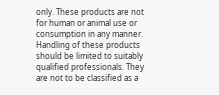only. These products are not for human or animal use or consumption in any manner. Handling of these products should be limited to suitably qualified professionals. They are not to be classified as a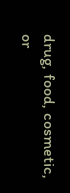drug, food, cosmetic, or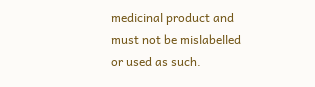medicinal product and must not be mislabelled or used as such.